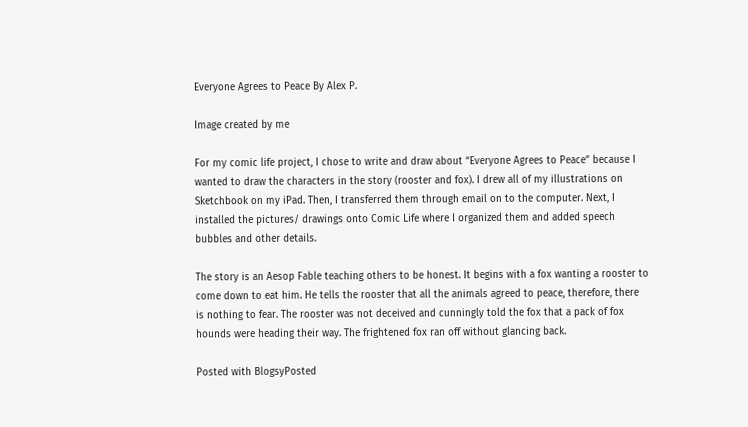Everyone Agrees to Peace By Alex P.

Image created by me

For my comic life project, I chose to write and draw about “Everyone Agrees to Peace” because I wanted to draw the characters in the story (rooster and fox). I drew all of my illustrations on Sketchbook on my iPad. Then, I transferred them through email on to the computer. Next, I installed the pictures/ drawings onto Comic Life where I organized them and added speech bubbles and other details.

The story is an Aesop Fable teaching others to be honest. It begins with a fox wanting a rooster to come down to eat him. He tells the rooster that all the animals agreed to peace, therefore, there is nothing to fear. The rooster was not deceived and cunningly told the fox that a pack of fox hounds were heading their way. The frightened fox ran off without glancing back.

Posted with BlogsyPosted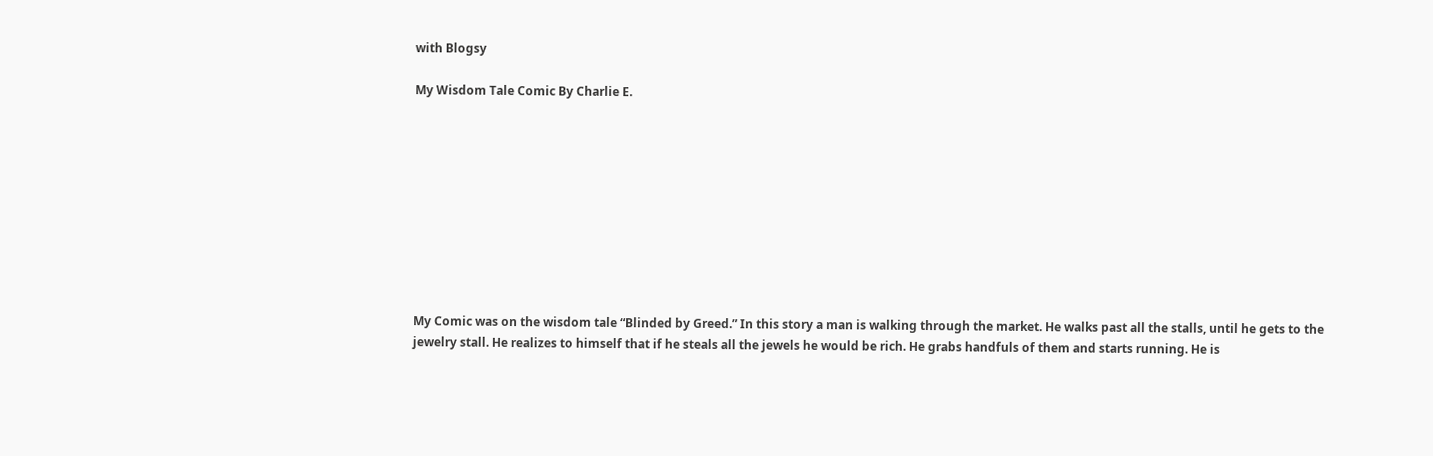with Blogsy

My Wisdom Tale Comic By Charlie E.










My Comic was on the wisdom tale “Blinded by Greed.” In this story a man is walking through the market. He walks past all the stalls, until he gets to the jewelry stall. He realizes to himself that if he steals all the jewels he would be rich. He grabs handfuls of them and starts running. He is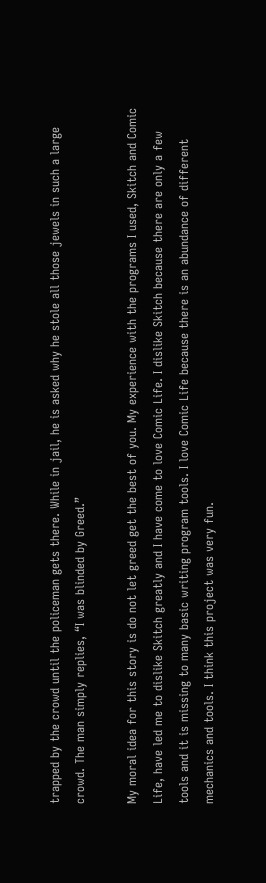trapped by the crowd until the policeman gets there. While in jail, he is asked why he stole all those jewels in such a large crowd. The man simply replies, “I was blinded by Greed.”

My moral idea for this story is do not let greed get the best of you. My experience with the programs I used, Skitch and Comic Life, have led me to dislike Skitch greatly and I have come to love Comic Life. I dislike Skitch because there are only a few tools and it is missing to many basic writing program tools. I love Comic Life because there is an abundance of different mechanics and tools. I think this project was very fun.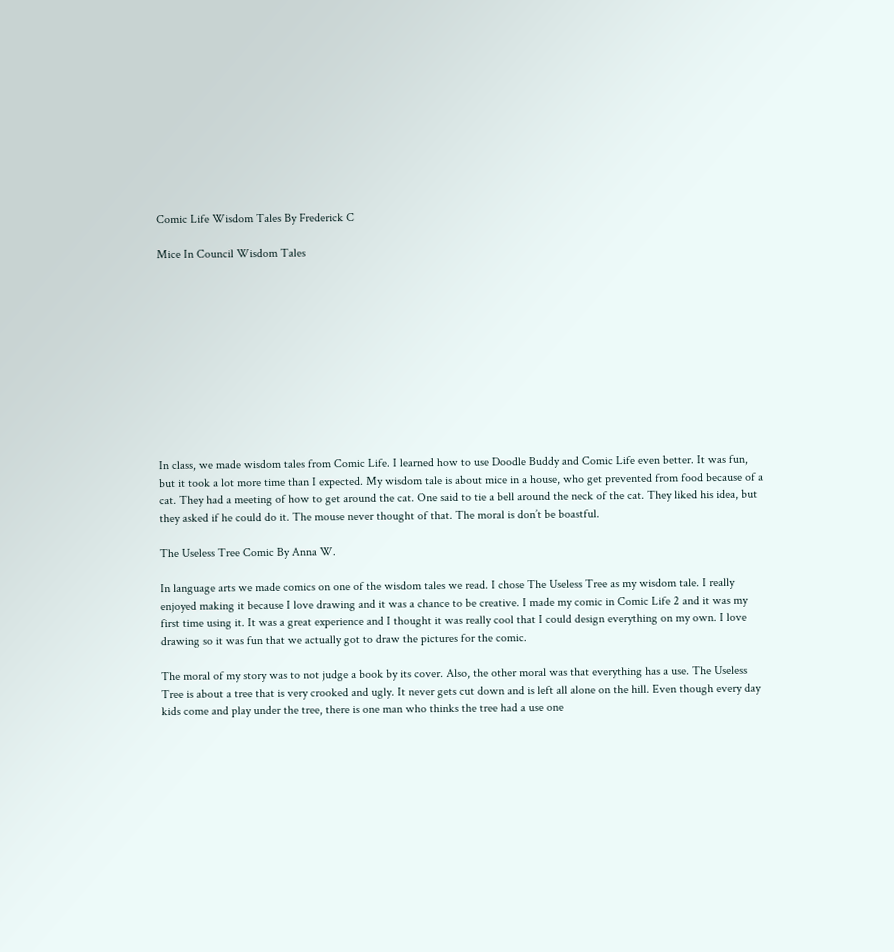Comic Life Wisdom Tales By Frederick C

Mice In Council Wisdom Tales











In class, we made wisdom tales from Comic Life. I learned how to use Doodle Buddy and Comic Life even better. It was fun, but it took a lot more time than I expected. My wisdom tale is about mice in a house, who get prevented from food because of a cat. They had a meeting of how to get around the cat. One said to tie a bell around the neck of the cat. They liked his idea, but they asked if he could do it. The mouse never thought of that. The moral is don’t be boastful.

The Useless Tree Comic By Anna W.

In language arts we made comics on one of the wisdom tales we read. I chose The Useless Tree as my wisdom tale. I really enjoyed making it because I love drawing and it was a chance to be creative. I made my comic in Comic Life 2 and it was my first time using it. It was a great experience and I thought it was really cool that I could design everything on my own. I love drawing so it was fun that we actually got to draw the pictures for the comic.

The moral of my story was to not judge a book by its cover. Also, the other moral was that everything has a use. The Useless Tree is about a tree that is very crooked and ugly. It never gets cut down and is left all alone on the hill. Even though every day kids come and play under the tree, there is one man who thinks the tree had a use one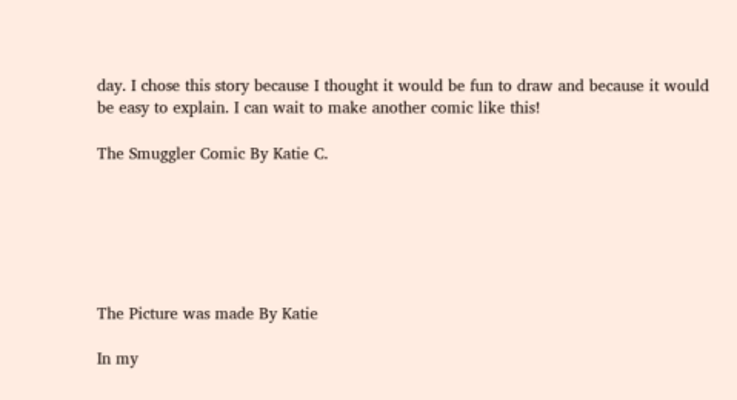day. I chose this story because I thought it would be fun to draw and because it would be easy to explain. I can wait to make another comic like this!

The Smuggler Comic By Katie C.






The Picture was made By Katie

In my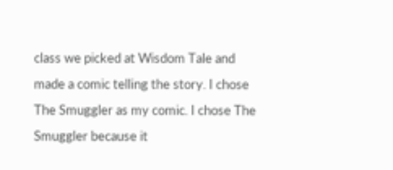class we picked at Wisdom Tale and made a comic telling the story. I chose The Smuggler as my comic. I chose The Smuggler because it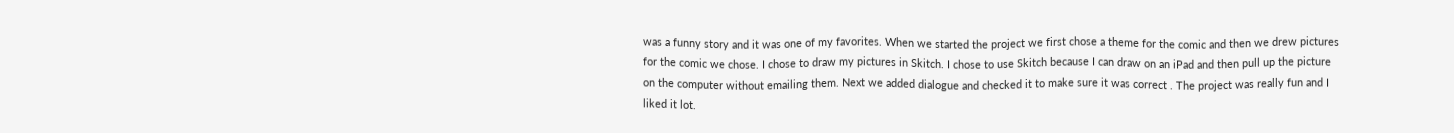was a funny story and it was one of my favorites. When we started the project we first chose a theme for the comic and then we drew pictures for the comic we chose. I chose to draw my pictures in Skitch. I chose to use Skitch because I can draw on an iPad and then pull up the picture on the computer without emailing them. Next we added dialogue and checked it to make sure it was correct . The project was really fun and I liked it lot.